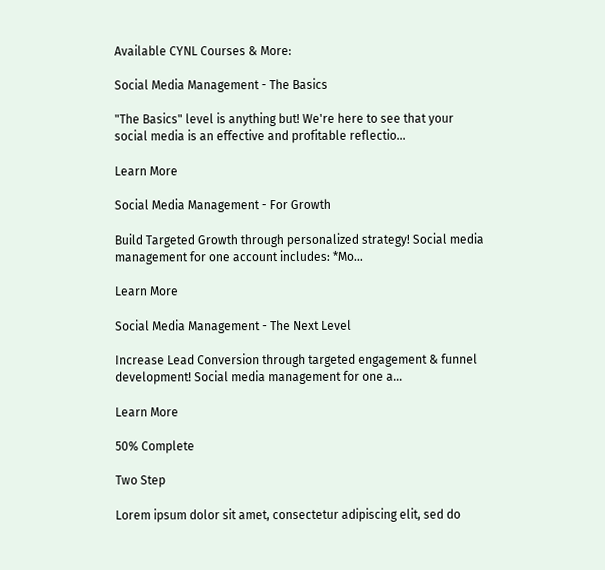Available CYNL Courses & More:

Social Media Management - The Basics

"The Basics" level is anything but! We're here to see that your social media is an effective and profitable reflectio...

Learn More

Social Media Management - For Growth

Build Targeted Growth through personalized strategy! Social media management for one account includes: *Mo...

Learn More

Social Media Management - The Next Level

Increase Lead Conversion through targeted engagement & funnel development! Social media management for one a...

Learn More

50% Complete

Two Step

Lorem ipsum dolor sit amet, consectetur adipiscing elit, sed do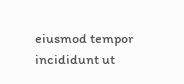eiusmod tempor incididunt ut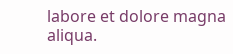labore et dolore magna aliqua.